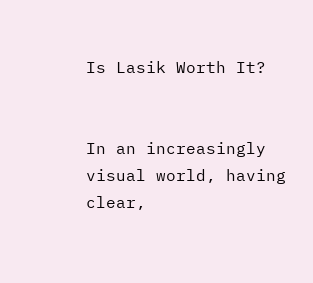Is Lasik Worth It?


In an increasingly visual world, having clear,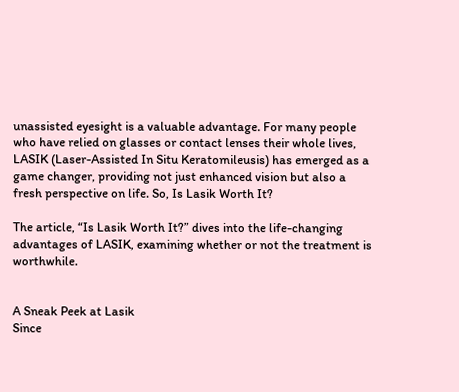unassisted eyesight is a valuable advantage. For many people who have relied on glasses or contact lenses their whole lives, LASIK (Laser-Assisted In Situ Keratomileusis) has emerged as a game changer, providing not just enhanced vision but also a fresh perspective on life. So, Is Lasik Worth It?

The article, “Is Lasik Worth It?” dives into the life-changing advantages of LASIK, examining whether or not the treatment is worthwhile.


A Sneak Peek at Lasik
Since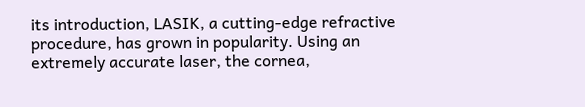its introduction, LASIK, a cutting-edge refractive procedure, has grown in popularity. Using an extremely accurate laser, the cornea,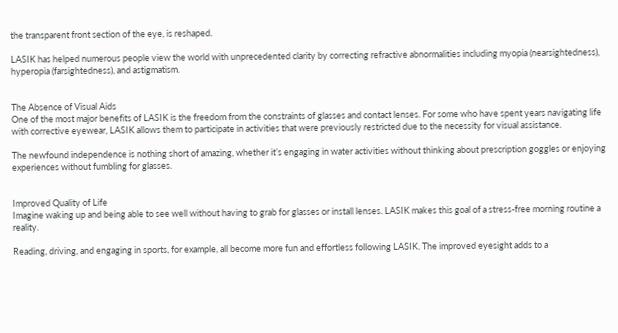the transparent front section of the eye, is reshaped.

LASIK has helped numerous people view the world with unprecedented clarity by correcting refractive abnormalities including myopia (nearsightedness), hyperopia (farsightedness), and astigmatism.


The Absence of Visual Aids
One of the most major benefits of LASIK is the freedom from the constraints of glasses and contact lenses. For some who have spent years navigating life with corrective eyewear, LASIK allows them to participate in activities that were previously restricted due to the necessity for visual assistance.

The newfound independence is nothing short of amazing, whether it’s engaging in water activities without thinking about prescription goggles or enjoying experiences without fumbling for glasses.


Improved Quality of Life
Imagine waking up and being able to see well without having to grab for glasses or install lenses. LASIK makes this goal of a stress-free morning routine a reality.

Reading, driving, and engaging in sports, for example, all become more fun and effortless following LASIK. The improved eyesight adds to a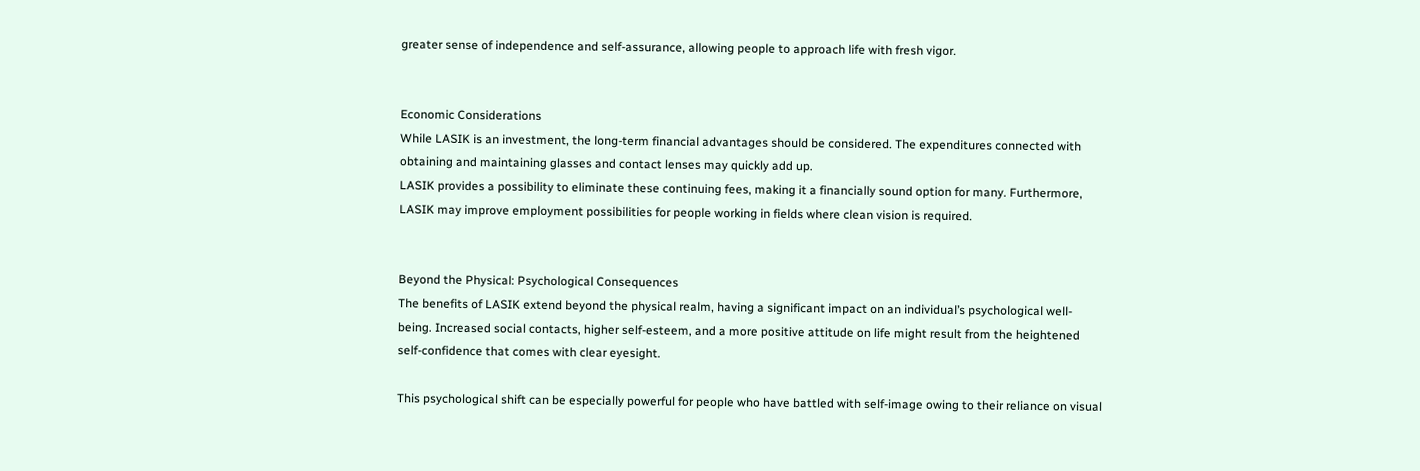greater sense of independence and self-assurance, allowing people to approach life with fresh vigor.


Economic Considerations
While LASIK is an investment, the long-term financial advantages should be considered. The expenditures connected with obtaining and maintaining glasses and contact lenses may quickly add up.
LASIK provides a possibility to eliminate these continuing fees, making it a financially sound option for many. Furthermore, LASIK may improve employment possibilities for people working in fields where clean vision is required.


Beyond the Physical: Psychological Consequences
The benefits of LASIK extend beyond the physical realm, having a significant impact on an individual’s psychological well-being. Increased social contacts, higher self-esteem, and a more positive attitude on life might result from the heightened self-confidence that comes with clear eyesight.

This psychological shift can be especially powerful for people who have battled with self-image owing to their reliance on visual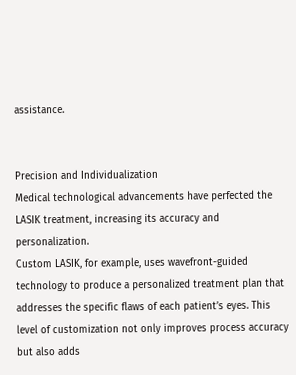assistance.


Precision and Individualization
Medical technological advancements have perfected the LASIK treatment, increasing its accuracy and personalization.
Custom LASIK, for example, uses wavefront-guided technology to produce a personalized treatment plan that addresses the specific flaws of each patient’s eyes. This level of customization not only improves process accuracy but also adds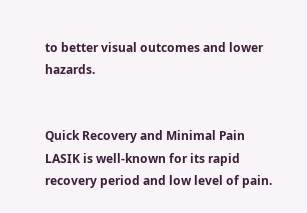to better visual outcomes and lower hazards.


Quick Recovery and Minimal Pain
LASIK is well-known for its rapid recovery period and low level of pain.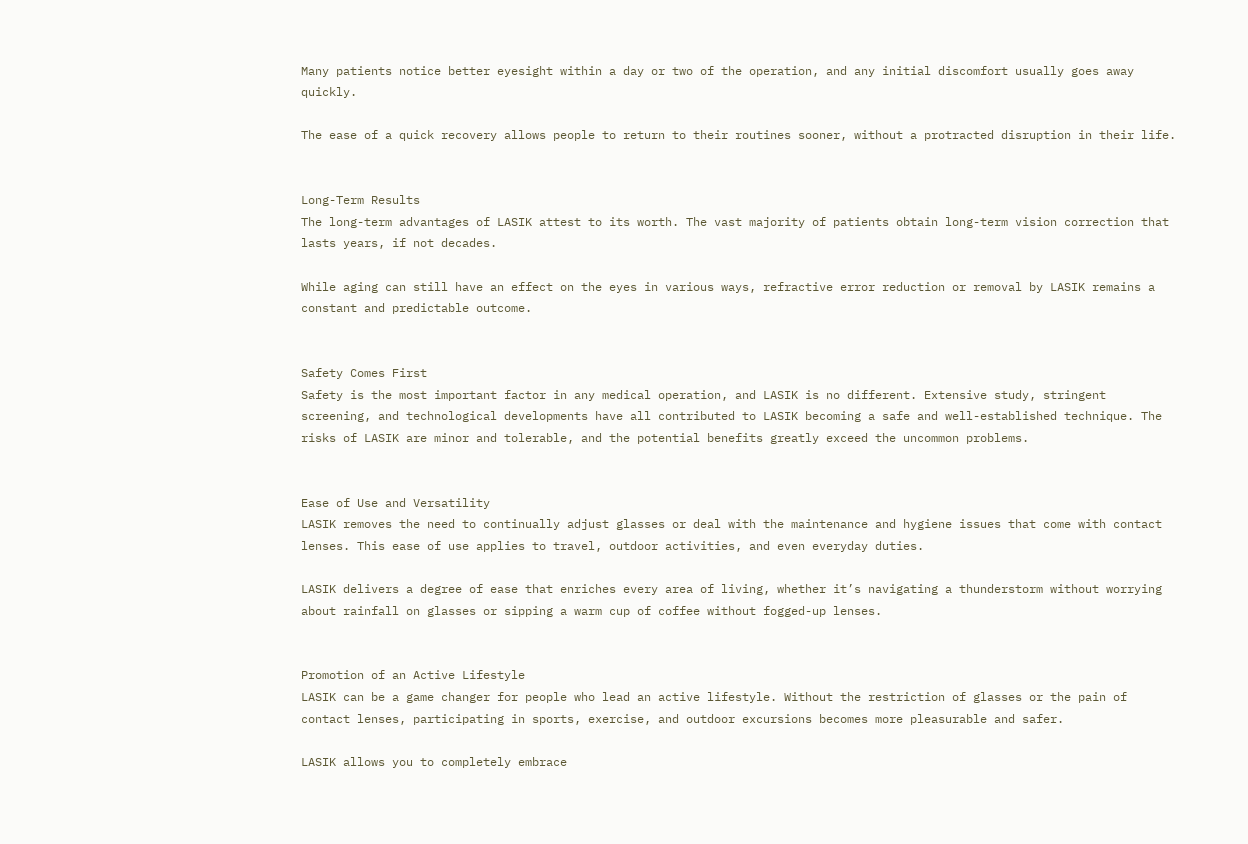Many patients notice better eyesight within a day or two of the operation, and any initial discomfort usually goes away quickly.

The ease of a quick recovery allows people to return to their routines sooner, without a protracted disruption in their life.


Long-Term Results
The long-term advantages of LASIK attest to its worth. The vast majority of patients obtain long-term vision correction that lasts years, if not decades.

While aging can still have an effect on the eyes in various ways, refractive error reduction or removal by LASIK remains a constant and predictable outcome.


Safety Comes First
Safety is the most important factor in any medical operation, and LASIK is no different. Extensive study, stringent screening, and technological developments have all contributed to LASIK becoming a safe and well-established technique. The risks of LASIK are minor and tolerable, and the potential benefits greatly exceed the uncommon problems.


Ease of Use and Versatility
LASIK removes the need to continually adjust glasses or deal with the maintenance and hygiene issues that come with contact lenses. This ease of use applies to travel, outdoor activities, and even everyday duties.

LASIK delivers a degree of ease that enriches every area of living, whether it’s navigating a thunderstorm without worrying about rainfall on glasses or sipping a warm cup of coffee without fogged-up lenses.


Promotion of an Active Lifestyle
LASIK can be a game changer for people who lead an active lifestyle. Without the restriction of glasses or the pain of contact lenses, participating in sports, exercise, and outdoor excursions becomes more pleasurable and safer.

LASIK allows you to completely embrace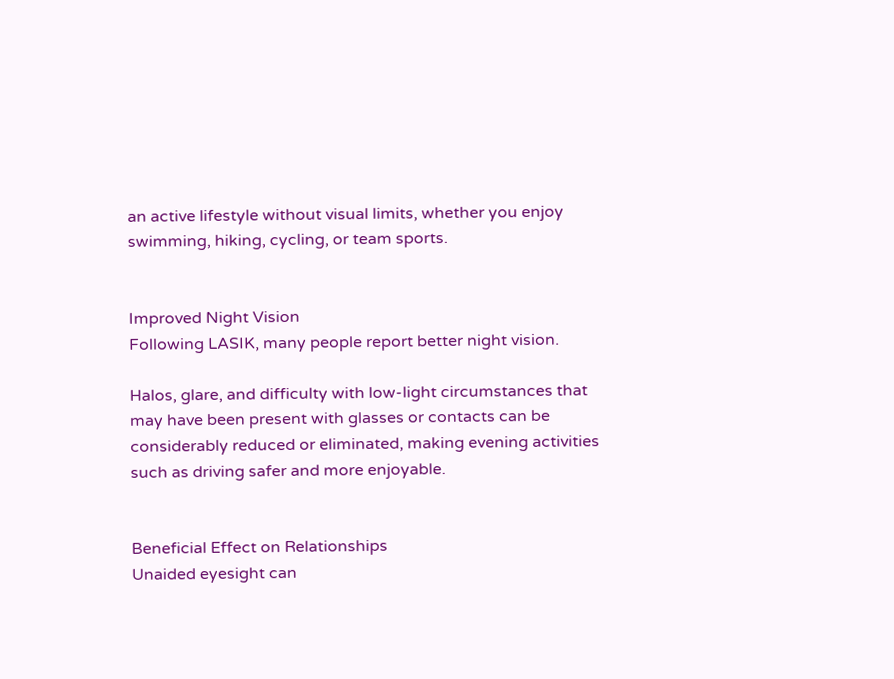an active lifestyle without visual limits, whether you enjoy swimming, hiking, cycling, or team sports.


Improved Night Vision
Following LASIK, many people report better night vision.

Halos, glare, and difficulty with low-light circumstances that may have been present with glasses or contacts can be considerably reduced or eliminated, making evening activities such as driving safer and more enjoyable.


Beneficial Effect on Relationships
Unaided eyesight can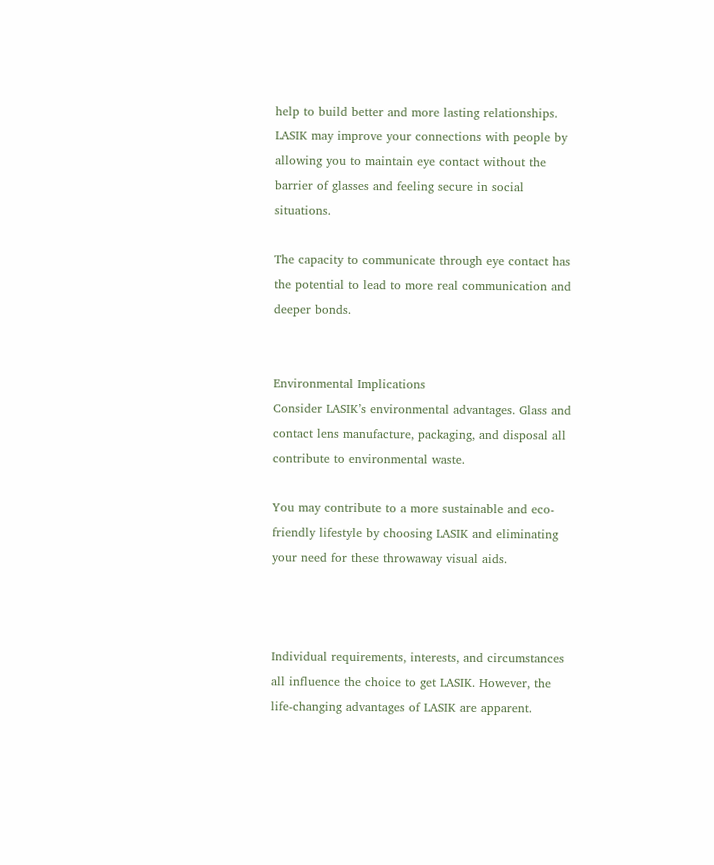help to build better and more lasting relationships. LASIK may improve your connections with people by allowing you to maintain eye contact without the barrier of glasses and feeling secure in social situations.

The capacity to communicate through eye contact has the potential to lead to more real communication and deeper bonds.


Environmental Implications
Consider LASIK’s environmental advantages. Glass and contact lens manufacture, packaging, and disposal all contribute to environmental waste.

You may contribute to a more sustainable and eco-friendly lifestyle by choosing LASIK and eliminating your need for these throwaway visual aids.



Individual requirements, interests, and circumstances all influence the choice to get LASIK. However, the life-changing advantages of LASIK are apparent.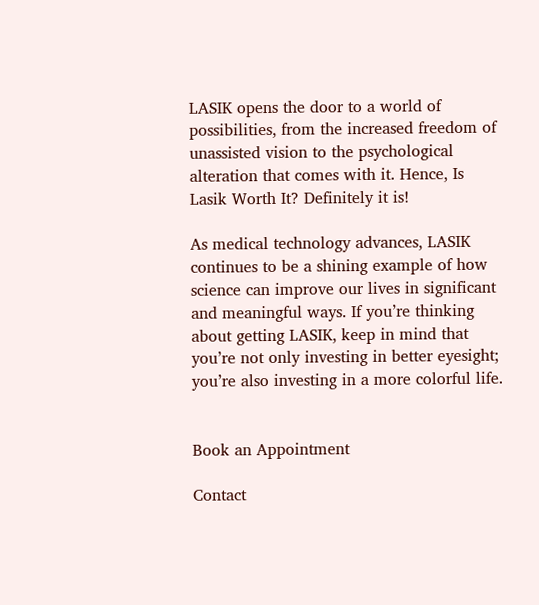LASIK opens the door to a world of possibilities, from the increased freedom of unassisted vision to the psychological alteration that comes with it. Hence, Is Lasik Worth It? Definitely it is!

As medical technology advances, LASIK continues to be a shining example of how science can improve our lives in significant and meaningful ways. If you’re thinking about getting LASIK, keep in mind that you’re not only investing in better eyesight; you’re also investing in a more colorful life.


Book an Appointment

Contact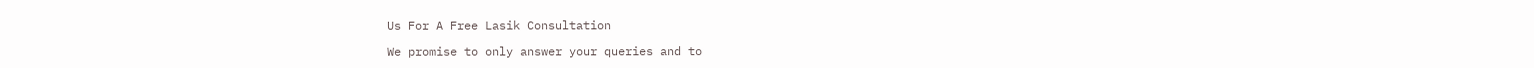Us For A Free Lasik Consultation

We promise to only answer your queries and to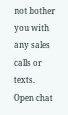not bother you with any sales calls or texts.
Open chat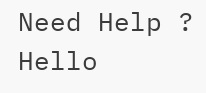Need Help ?
Hello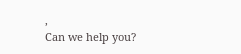,
Can we help you?